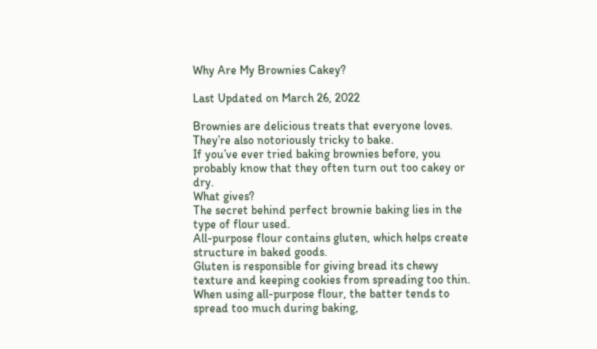Why Are My Brownies Cakey?

Last Updated on March 26, 2022

Brownies are delicious treats that everyone loves.
They’re also notoriously tricky to bake.
If you’ve ever tried baking brownies before, you probably know that they often turn out too cakey or dry.
What gives?
The secret behind perfect brownie baking lies in the type of flour used.
All-purpose flour contains gluten, which helps create structure in baked goods.
Gluten is responsible for giving bread its chewy texture and keeping cookies from spreading too thin.
When using all-purpose flour, the batter tends to spread too much during baking,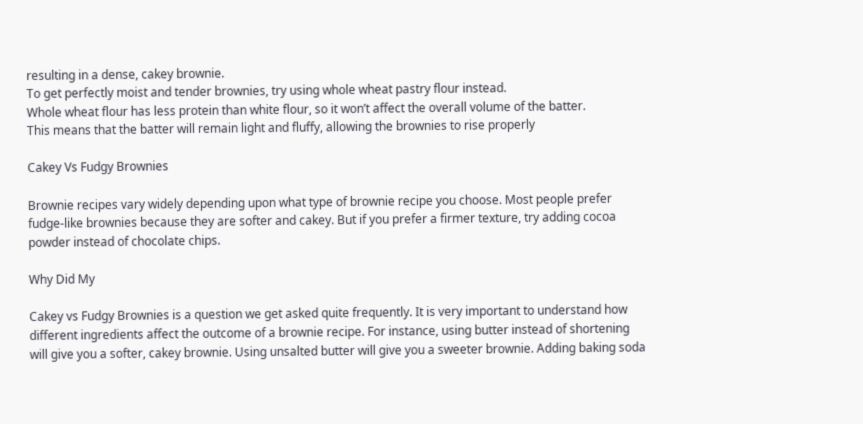resulting in a dense, cakey brownie.
To get perfectly moist and tender brownies, try using whole wheat pastry flour instead.
Whole wheat flour has less protein than white flour, so it won’t affect the overall volume of the batter.
This means that the batter will remain light and fluffy, allowing the brownies to rise properly

Cakey Vs Fudgy Brownies

Brownie recipes vary widely depending upon what type of brownie recipe you choose. Most people prefer fudge-like brownies because they are softer and cakey. But if you prefer a firmer texture, try adding cocoa powder instead of chocolate chips.

Why Did My

Cakey vs Fudgy Brownies is a question we get asked quite frequently. It is very important to understand how different ingredients affect the outcome of a brownie recipe. For instance, using butter instead of shortening will give you a softer, cakey brownie. Using unsalted butter will give you a sweeter brownie. Adding baking soda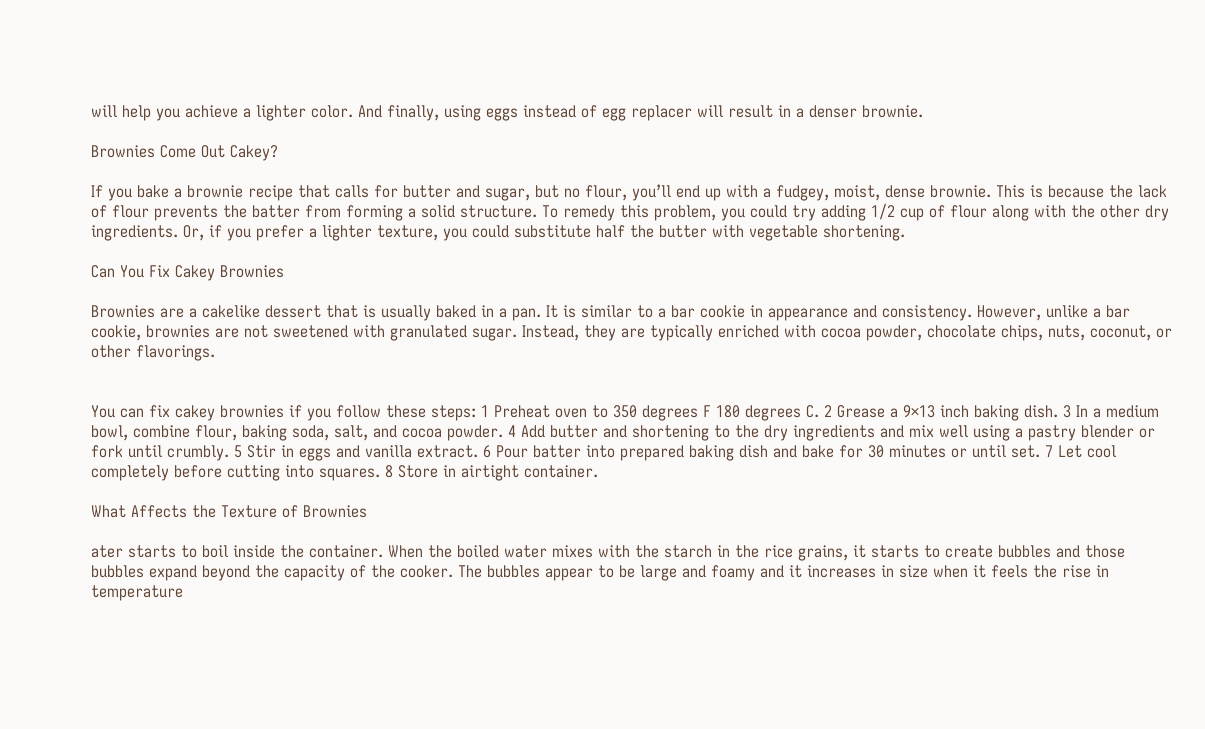will help you achieve a lighter color. And finally, using eggs instead of egg replacer will result in a denser brownie.

Brownies Come Out Cakey?

If you bake a brownie recipe that calls for butter and sugar, but no flour, you’ll end up with a fudgey, moist, dense brownie. This is because the lack of flour prevents the batter from forming a solid structure. To remedy this problem, you could try adding 1/2 cup of flour along with the other dry ingredients. Or, if you prefer a lighter texture, you could substitute half the butter with vegetable shortening.

Can You Fix Cakey Brownies

Brownies are a cakelike dessert that is usually baked in a pan. It is similar to a bar cookie in appearance and consistency. However, unlike a bar cookie, brownies are not sweetened with granulated sugar. Instead, they are typically enriched with cocoa powder, chocolate chips, nuts, coconut, or other flavorings.


You can fix cakey brownies if you follow these steps: 1 Preheat oven to 350 degrees F 180 degrees C. 2 Grease a 9×13 inch baking dish. 3 In a medium bowl, combine flour, baking soda, salt, and cocoa powder. 4 Add butter and shortening to the dry ingredients and mix well using a pastry blender or fork until crumbly. 5 Stir in eggs and vanilla extract. 6 Pour batter into prepared baking dish and bake for 30 minutes or until set. 7 Let cool completely before cutting into squares. 8 Store in airtight container.

What Affects the Texture of Brownies

ater starts to boil inside the container. When the boiled water mixes with the starch in the rice grains, it starts to create bubbles and those bubbles expand beyond the capacity of the cooker. The bubbles appear to be large and foamy and it increases in size when it feels the rise in temperature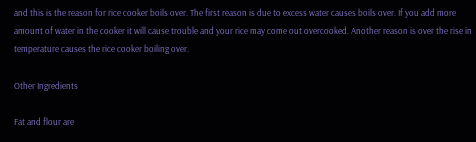and this is the reason for rice cooker boils over. The first reason is due to excess water causes boils over. If you add more amount of water in the cooker it will cause trouble and your rice may come out overcooked. Another reason is over the rise in temperature causes the rice cooker boiling over.

Other Ingredients

Fat and flour are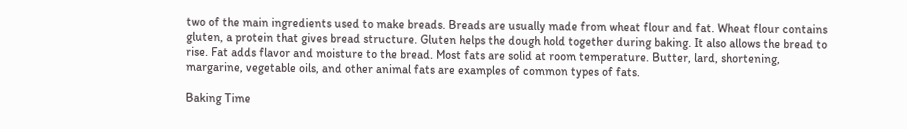two of the main ingredients used to make breads. Breads are usually made from wheat flour and fat. Wheat flour contains gluten, a protein that gives bread structure. Gluten helps the dough hold together during baking. It also allows the bread to rise. Fat adds flavor and moisture to the bread. Most fats are solid at room temperature. Butter, lard, shortening, margarine, vegetable oils, and other animal fats are examples of common types of fats.

Baking Time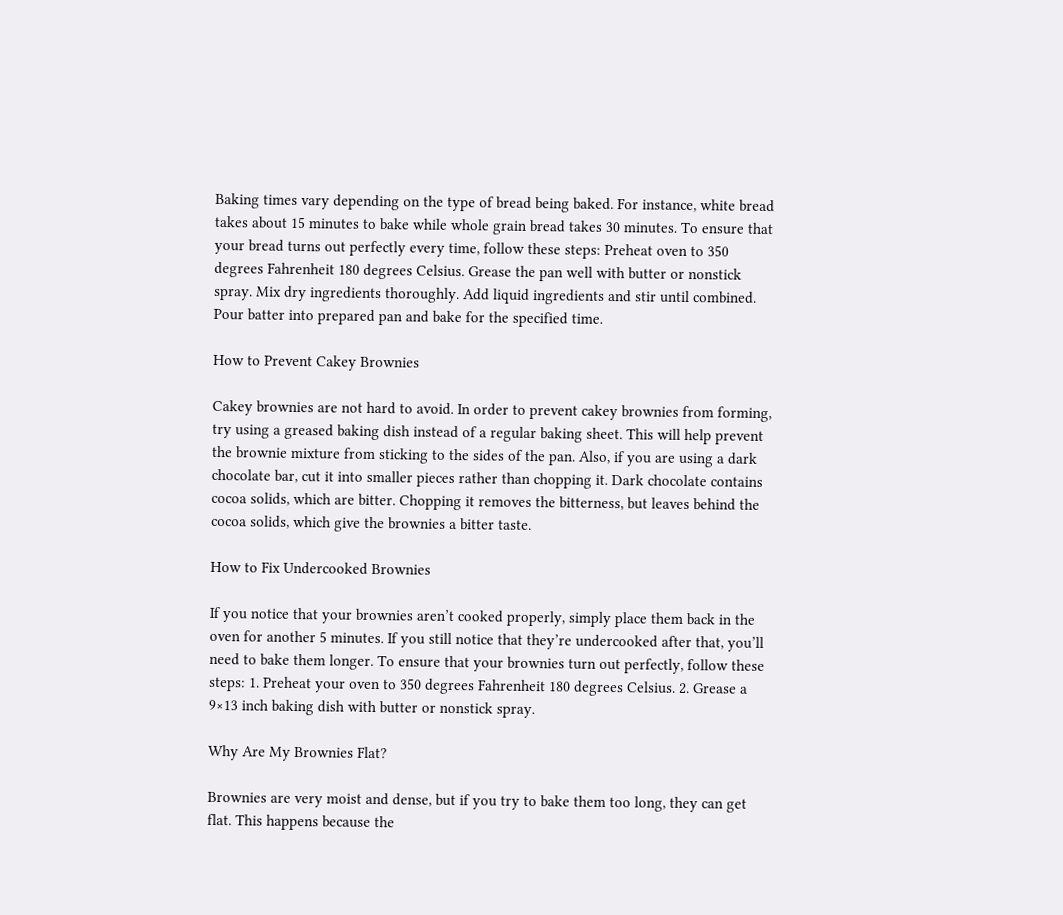Baking times vary depending on the type of bread being baked. For instance, white bread takes about 15 minutes to bake while whole grain bread takes 30 minutes. To ensure that your bread turns out perfectly every time, follow these steps: Preheat oven to 350 degrees Fahrenheit 180 degrees Celsius. Grease the pan well with butter or nonstick spray. Mix dry ingredients thoroughly. Add liquid ingredients and stir until combined. Pour batter into prepared pan and bake for the specified time.

How to Prevent Cakey Brownies

Cakey brownies are not hard to avoid. In order to prevent cakey brownies from forming, try using a greased baking dish instead of a regular baking sheet. This will help prevent the brownie mixture from sticking to the sides of the pan. Also, if you are using a dark chocolate bar, cut it into smaller pieces rather than chopping it. Dark chocolate contains cocoa solids, which are bitter. Chopping it removes the bitterness, but leaves behind the cocoa solids, which give the brownies a bitter taste.

How to Fix Undercooked Brownies

If you notice that your brownies aren’t cooked properly, simply place them back in the oven for another 5 minutes. If you still notice that they’re undercooked after that, you’ll need to bake them longer. To ensure that your brownies turn out perfectly, follow these steps: 1. Preheat your oven to 350 degrees Fahrenheit 180 degrees Celsius. 2. Grease a 9×13 inch baking dish with butter or nonstick spray.

Why Are My Brownies Flat?

Brownies are very moist and dense, but if you try to bake them too long, they can get flat. This happens because the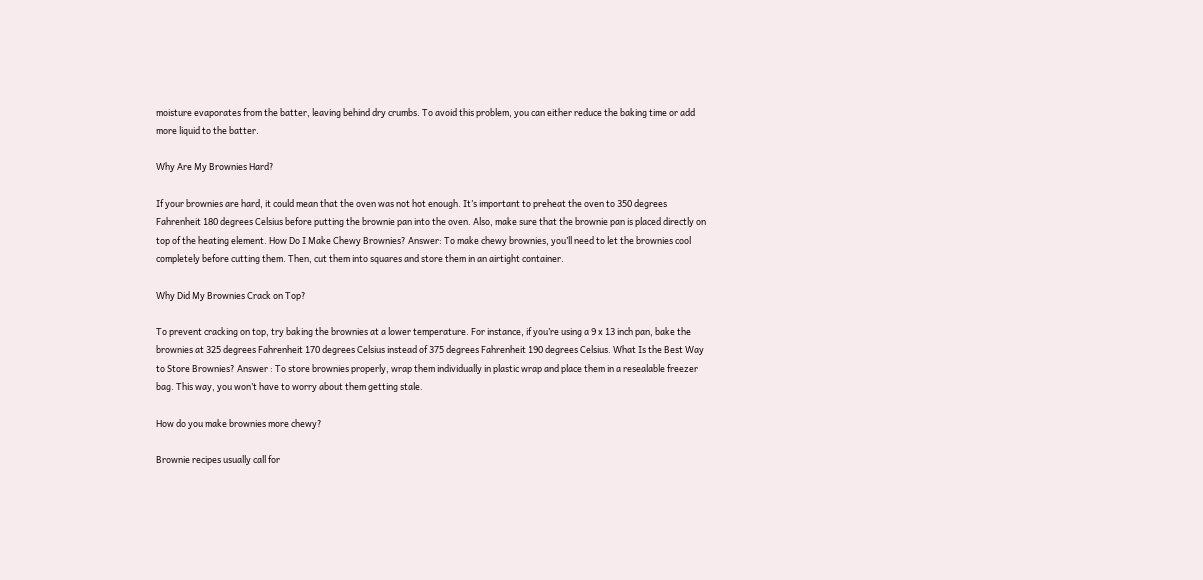moisture evaporates from the batter, leaving behind dry crumbs. To avoid this problem, you can either reduce the baking time or add more liquid to the batter.

Why Are My Brownies Hard?

If your brownies are hard, it could mean that the oven was not hot enough. It’s important to preheat the oven to 350 degrees Fahrenheit 180 degrees Celsius before putting the brownie pan into the oven. Also, make sure that the brownie pan is placed directly on top of the heating element. How Do I Make Chewy Brownies? Answer: To make chewy brownies, you’ll need to let the brownies cool completely before cutting them. Then, cut them into squares and store them in an airtight container.

Why Did My Brownies Crack on Top?

To prevent cracking on top, try baking the brownies at a lower temperature. For instance, if you’re using a 9 x 13 inch pan, bake the brownies at 325 degrees Fahrenheit 170 degrees Celsius instead of 375 degrees Fahrenheit 190 degrees Celsius. What Is the Best Way to Store Brownies? Answer : To store brownies properly, wrap them individually in plastic wrap and place them in a resealable freezer bag. This way, you won’t have to worry about them getting stale.

How do you make brownies more chewy?

Brownie recipes usually call for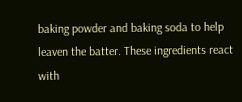baking powder and baking soda to help leaven the batter. These ingredients react with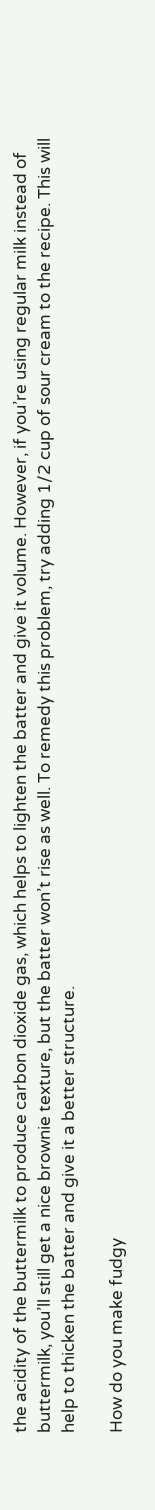the acidity of the buttermilk to produce carbon dioxide gas, which helps to lighten the batter and give it volume. However, if you’re using regular milk instead of buttermilk, you’ll still get a nice brownie texture, but the batter won’t rise as well. To remedy this problem, try adding 1/2 cup of sour cream to the recipe. This will help to thicken the batter and give it a better structure.

How do you make fudgy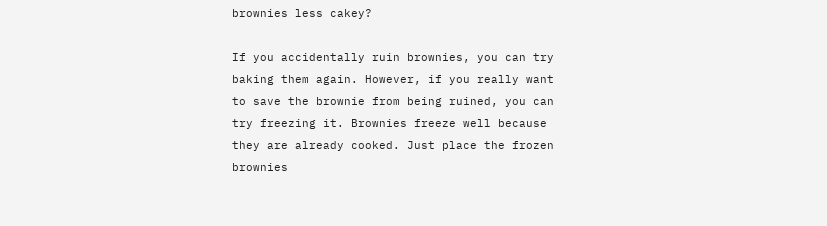brownies less cakey?

If you accidentally ruin brownies, you can try baking them again. However, if you really want to save the brownie from being ruined, you can try freezing it. Brownies freeze well because they are already cooked. Just place the frozen brownies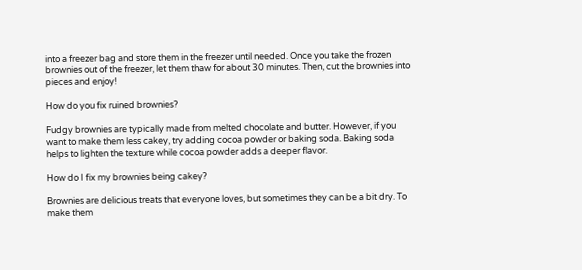into a freezer bag and store them in the freezer until needed. Once you take the frozen brownies out of the freezer, let them thaw for about 30 minutes. Then, cut the brownies into pieces and enjoy!

How do you fix ruined brownies?

Fudgy brownies are typically made from melted chocolate and butter. However, if you want to make them less cakey, try adding cocoa powder or baking soda. Baking soda helps to lighten the texture while cocoa powder adds a deeper flavor.

How do I fix my brownies being cakey?

Brownies are delicious treats that everyone loves, but sometimes they can be a bit dry. To make them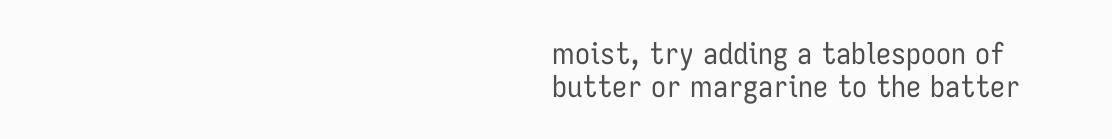moist, try adding a tablespoon of butter or margarine to the batter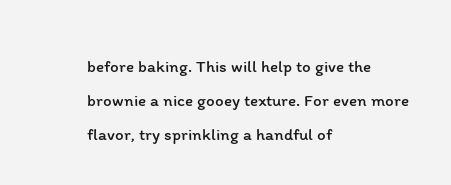before baking. This will help to give the brownie a nice gooey texture. For even more flavor, try sprinkling a handful of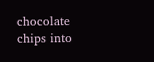chocolate chips into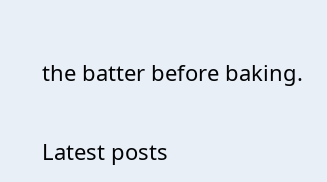the batter before baking.

Latest posts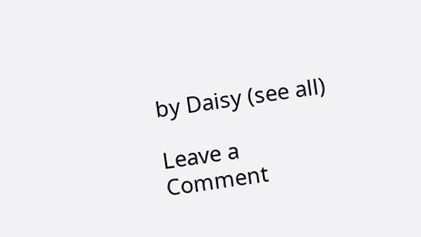by Daisy (see all)

Leave a Comment